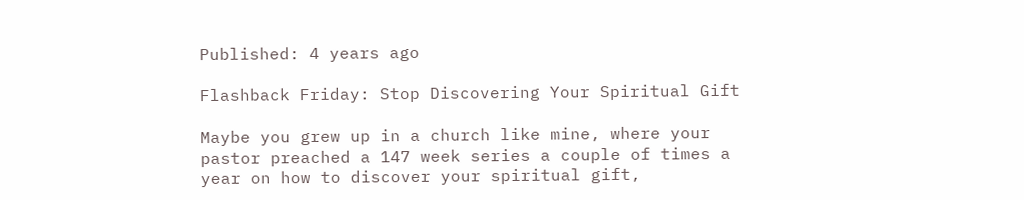Published: 4 years ago

Flashback Friday: Stop Discovering Your Spiritual Gift

Maybe you grew up in a church like mine, where your pastor preached a 147 week series a couple of times a year on how to discover your spiritual gift,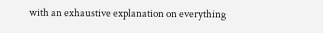with an exhaustive explanation on everything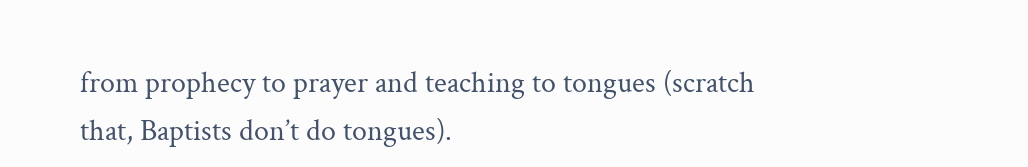from prophecy to prayer and teaching to tongues (scratch that, Baptists don’t do tongues).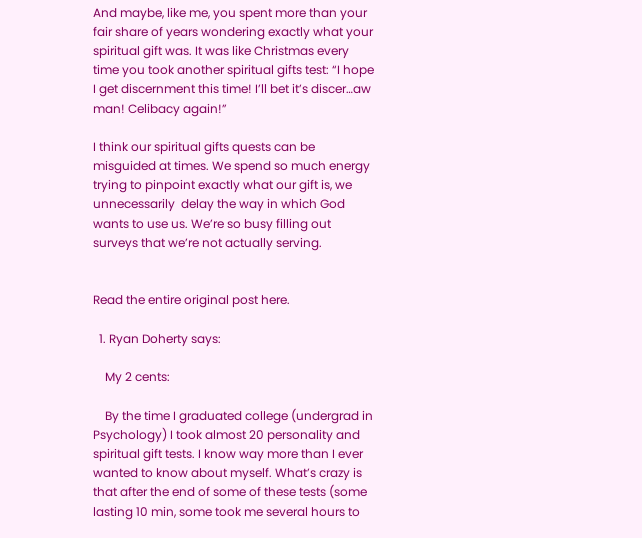And maybe, like me, you spent more than your fair share of years wondering exactly what your spiritual gift was. It was like Christmas every time you took another spiritual gifts test: “I hope I get discernment this time! I’ll bet it’s discer…aw man! Celibacy again!”

I think our spiritual gifts quests can be misguided at times. We spend so much energy trying to pinpoint exactly what our gift is, we unnecessarily  delay the way in which God wants to use us. We’re so busy filling out surveys that we’re not actually serving.


Read the entire original post here.

  1. Ryan Doherty says:

    My 2 cents:

    By the time I graduated college (undergrad in Psychology) I took almost 20 personality and spiritual gift tests. I know way more than I ever wanted to know about myself. What’s crazy is that after the end of some of these tests (some lasting 10 min, some took me several hours to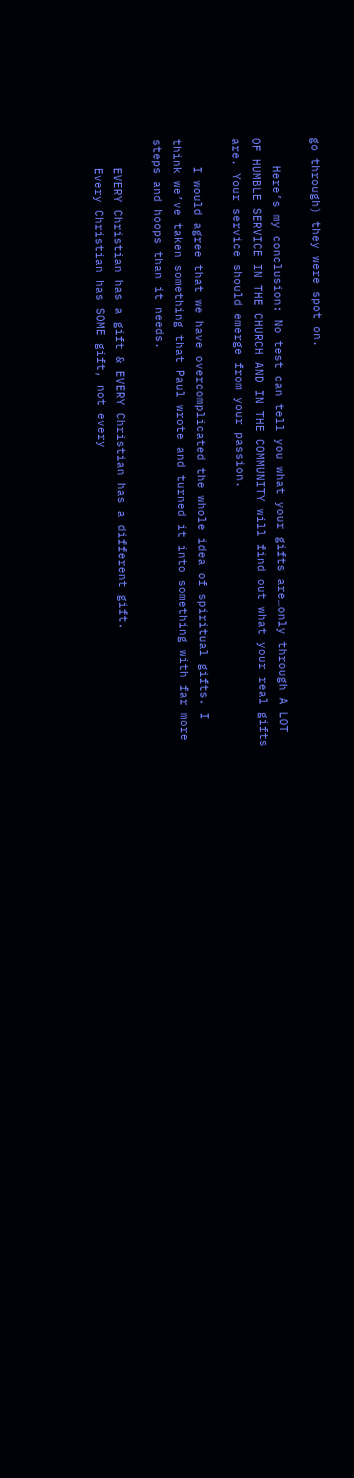go through) they were spot on.

    Here’s my conclusion: No test can tell you what your gifts are…only through A LOT OF HUMBLE SERVICE IN THE CHURCH AND IN THE COMMUNITY will find out what your real gifts are. Your service should emerge from your passion.

    I would agree that we have overcomplicated the whole idea of spiritual gifts. I think we’ve taken something that Paul wrote and turned it into something with far more steps and hoops than it needs.

    EVERY Christian has a gift & EVERY Christian has a different gift.
    Every Christian has SOME gift, not every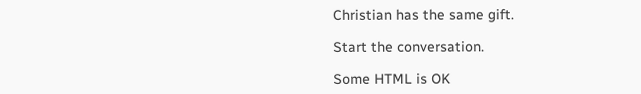Christian has the same gift.

Start the conversation.

Some HTML is OK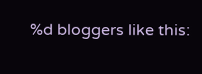%d bloggers like this: